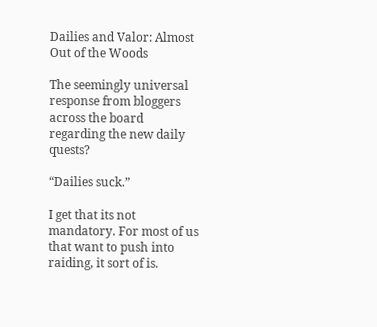Dailies and Valor: Almost Out of the Woods

The seemingly universal response from bloggers across the board regarding the new daily quests?

“Dailies suck.”

I get that its not mandatory. For most of us that want to push into raiding, it sort of is.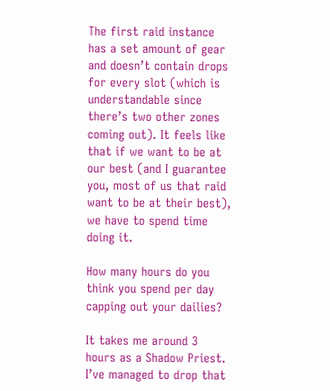The first raid instance has a set amount of gear and doesn’t contain drops for every slot (which is understandable since there’s two other zones coming out). It feels like that if we want to be at our best (and I guarantee you, most of us that raid want to be at their best), we have to spend time doing it.

How many hours do you think you spend per day capping out your dailies?

It takes me around 3 hours as a Shadow Priest. I’ve managed to drop that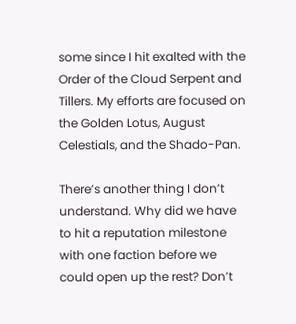some since I hit exalted with the Order of the Cloud Serpent and Tillers. My efforts are focused on the Golden Lotus, August Celestials, and the Shado-Pan.

There’s another thing I don’t understand. Why did we have to hit a reputation milestone with one faction before we could open up the rest? Don’t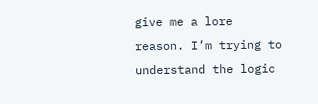give me a lore reason. I’m trying to understand the logic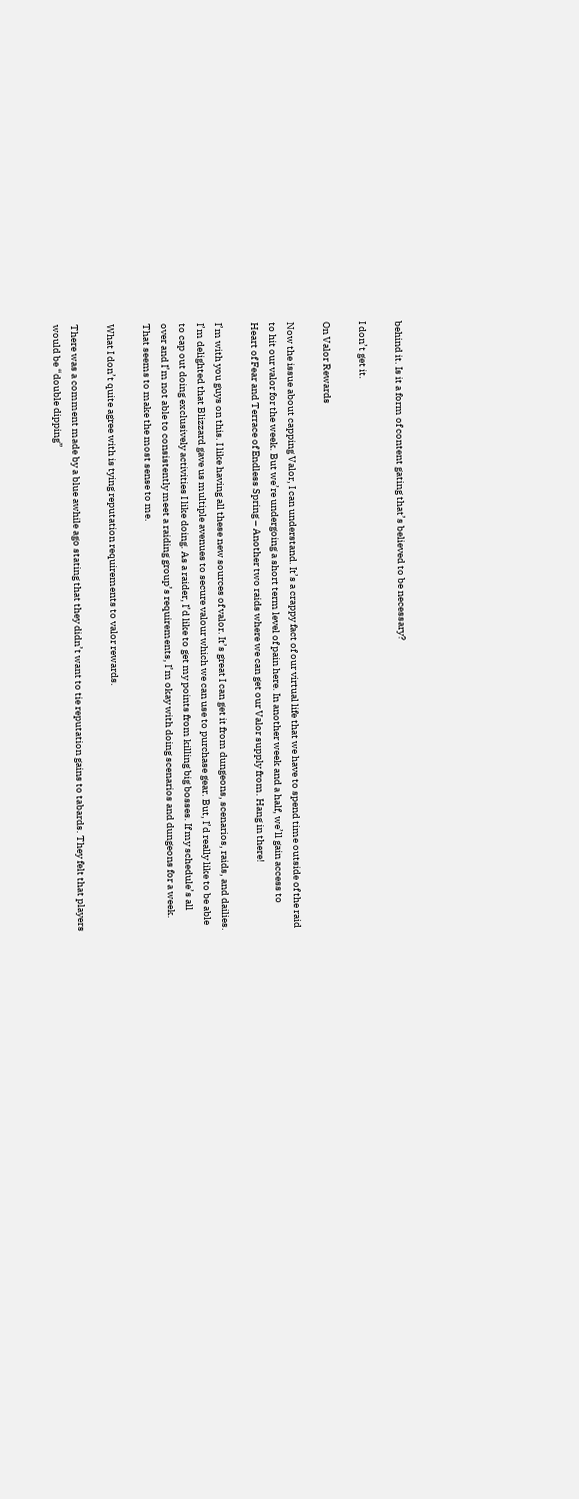behind it. Is it a form of content gating that’s believed to be necessary?

I don’t get it.

On Valor Rewards

Now the issue about capping Valor, I can understand. It’s a crappy fact of our virtual life that we have to spend time outside of the raid to hit our valor for the week. But we’re undergoing a short term level of pain here. In another week and a half, we’ll gain access to Heart of Fear and Terrace of Endless Spring – Another two raids where we can get our Valor supply from. Hang in there!

I’m with you guys on this. I like having all these new sources of valor. It’s great I can get it from dungeons, scenarios, raids, and dailies. I’m delighted that Blizzard gave us multiple avenues to secure valour which we can use to purchase gear. But, I’d really like to be able to cap out doing exclusively activities I like doing. As a raider, I’d like to get my points from killing big bosses. If my schedule’s all over and I’m not able to consistently meet a raiding group’s requirements, I’m okay with doing scenarios and dungeons for a week. That seems to make the most sense to me.

What I don’t quite agree with is tying reputation requirements to valor rewards.

There was a comment made by a blue awhile ago stating that they didn’t want to tie reputation gains to tabards. They felt that players would be “double dipping”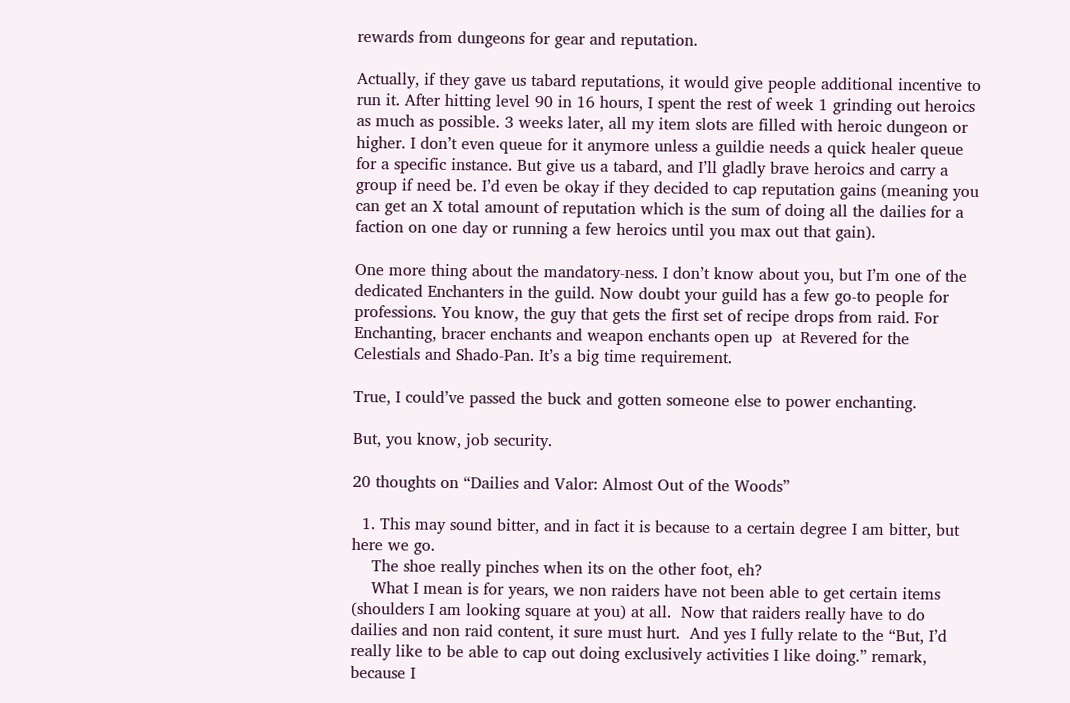rewards from dungeons for gear and reputation.

Actually, if they gave us tabard reputations, it would give people additional incentive to run it. After hitting level 90 in 16 hours, I spent the rest of week 1 grinding out heroics as much as possible. 3 weeks later, all my item slots are filled with heroic dungeon or higher. I don’t even queue for it anymore unless a guildie needs a quick healer queue for a specific instance. But give us a tabard, and I’ll gladly brave heroics and carry a group if need be. I’d even be okay if they decided to cap reputation gains (meaning you can get an X total amount of reputation which is the sum of doing all the dailies for a faction on one day or running a few heroics until you max out that gain).

One more thing about the mandatory-ness. I don’t know about you, but I’m one of the dedicated Enchanters in the guild. Now doubt your guild has a few go-to people for professions. You know, the guy that gets the first set of recipe drops from raid. For Enchanting, bracer enchants and weapon enchants open up  at Revered for the Celestials and Shado-Pan. It’s a big time requirement.

True, I could’ve passed the buck and gotten someone else to power enchanting.

But, you know, job security.

20 thoughts on “Dailies and Valor: Almost Out of the Woods”

  1. This may sound bitter, and in fact it is because to a certain degree I am bitter, but here we go.
    The shoe really pinches when its on the other foot, eh?
    What I mean is for years, we non raiders have not been able to get certain items (shoulders I am looking square at you) at all.  Now that raiders really have to do dailies and non raid content, it sure must hurt.  And yes I fully relate to the “But, I’d really like to be able to cap out doing exclusively activities I like doing.” remark, because I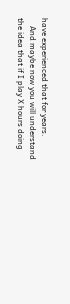have experienced that for years.
    And maybe now you will understand the idea that if I play X hours doing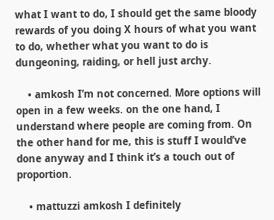what I want to do, I should get the same bloody rewards of you doing X hours of what you want to do, whether what you want to do is dungeoning, raiding, or hell just archy.

    • amkosh I’m not concerned. More options will open in a few weeks. on the one hand, I understand where people are coming from. On the other hand for me, this is stuff I would’ve done anyway and I think it’s a touch out of proportion.

    • mattuzzi amkosh I definitely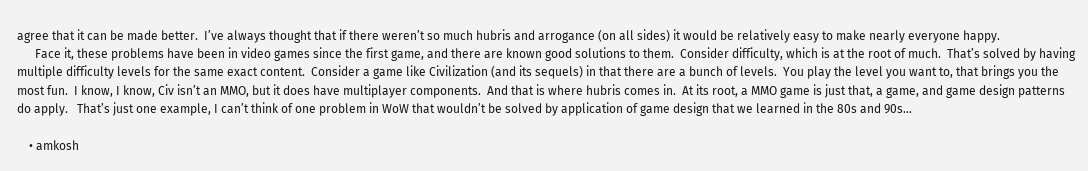agree that it can be made better.  I’ve always thought that if there weren’t so much hubris and arrogance (on all sides) it would be relatively easy to make nearly everyone happy.
      Face it, these problems have been in video games since the first game, and there are known good solutions to them.  Consider difficulty, which is at the root of much.  That’s solved by having multiple difficulty levels for the same exact content.  Consider a game like Civilization (and its sequels) in that there are a bunch of levels.  You play the level you want to, that brings you the most fun.  I know, I know, Civ isn’t an MMO, but it does have multiplayer components.  And that is where hubris comes in.  At its root, a MMO game is just that, a game, and game design patterns do apply.   That’s just one example, I can’t think of one problem in WoW that wouldn’t be solved by application of game design that we learned in the 80s and 90s…

    • amkosh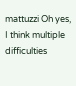mattuzzi Oh yes, I think multiple difficulties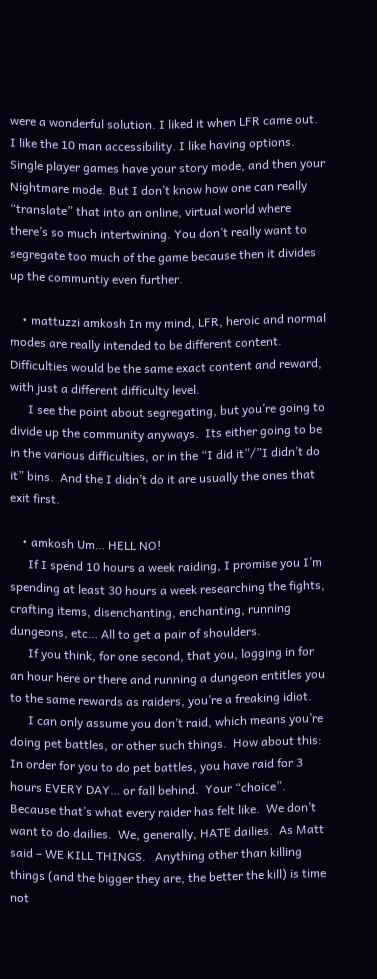were a wonderful solution. I liked it when LFR came out. I like the 10 man accessibility. I like having options. Single player games have your story mode, and then your Nightmare mode. But I don’t know how one can really “translate” that into an online, virtual world where there’s so much intertwining. You don’t really want to segregate too much of the game because then it divides up the communtiy even further.

    • mattuzzi amkosh In my mind, LFR, heroic and normal modes are really intended to be different content.  Difficulties would be the same exact content and reward, with just a different difficulty level.
      I see the point about segregating, but you’re going to divide up the community anyways.  Its either going to be in the various difficulties, or in the “I did it”/”I didn’t do it” bins.  And the I didn’t do it are usually the ones that exit first.

    • amkosh Um… HELL NO!
      If I spend 10 hours a week raiding, I promise you I’m spending at least 30 hours a week researching the fights, crafting items, disenchanting, enchanting, running dungeons, etc… All to get a pair of shoulders.
      If you think, for one second, that you, logging in for an hour here or there and running a dungeon entitles you to the same rewards as raiders, you’re a freaking idiot.
      I can only assume you don’t raid, which means you’re doing pet battles, or other such things.  How about this: In order for you to do pet battles, you have raid for 3 hours EVERY DAY… or fall behind.  Your “choice”.  Because that’s what every raider has felt like.  We don’t want to do dailies.  We, generally, HATE dailies.  As Matt said – WE KILL THINGS.   Anything other than killing things (and the bigger they are, the better the kill) is time not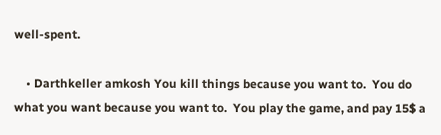well-spent.

    • Darthkeller amkosh You kill things because you want to.  You do what you want because you want to.  You play the game, and pay 15$ a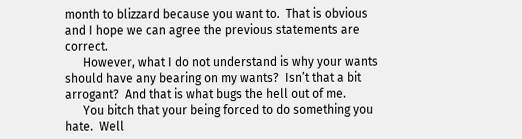month to blizzard because you want to.  That is obvious and I hope we can agree the previous statements are correct.
      However, what I do not understand is why your wants should have any bearing on my wants?  Isn’t that a bit arrogant?  And that is what bugs the hell out of me.
      You bitch that your being forced to do something you hate.  Well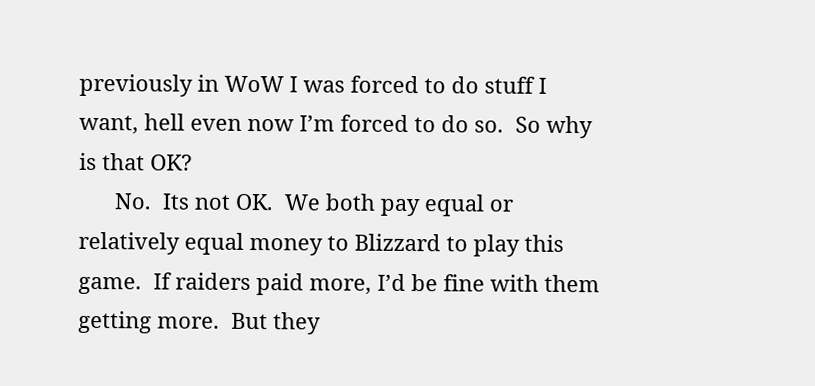previously in WoW I was forced to do stuff I want, hell even now I’m forced to do so.  So why is that OK?
      No.  Its not OK.  We both pay equal or relatively equal money to Blizzard to play this game.  If raiders paid more, I’d be fine with them getting more.  But they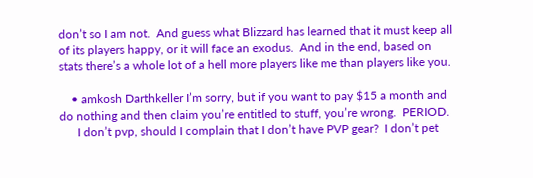don’t so I am not.  And guess what Blizzard has learned that it must keep all of its players happy, or it will face an exodus.  And in the end, based on stats there’s a whole lot of a hell more players like me than players like you.

    • amkosh Darthkeller I’m sorry, but if you want to pay $15 a month and do nothing and then claim you’re entitled to stuff, you’re wrong.  PERIOD.
      I don’t pvp, should I complain that I don’t have PVP gear?  I don’t pet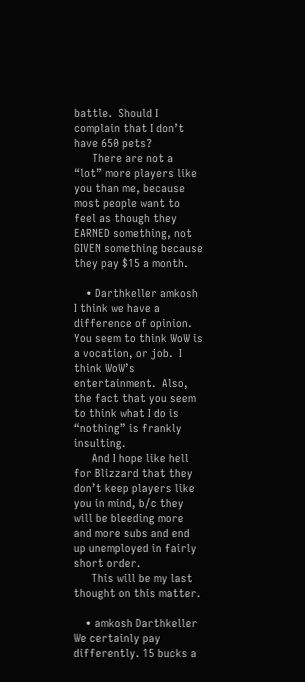battle.  Should I complain that I don’t have 650 pets?
      There are not a “lot” more players like you than me, because most people want to feel as though they EARNED something, not GIVEN something because they pay $15 a month.

    • Darthkeller amkosh I think we have a difference of opinion.  You seem to think WoW is a vocation, or job.  I think WoW’s entertainment.  Also, the fact that you seem to think what I do is “nothing” is frankly insulting.
      And I hope like hell for Blizzard that they don’t keep players like you in mind, b/c they will be bleeding more and more subs and end up unemployed in fairly short order.
      This will be my last thought on this matter.

    • amkosh Darthkeller We certainly pay differently. 15 bucks a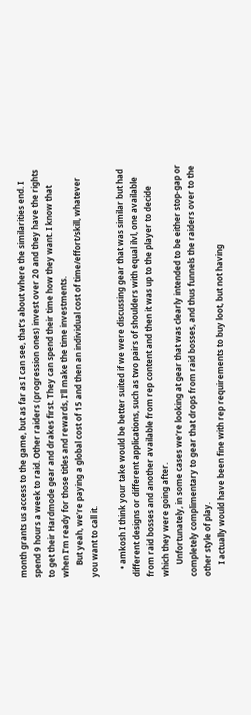month grants us access to the game, but as far as I can see, that’s about where the similarities end. I spend 9 hours a week to raid. Other raiders (progression ones) invest over 20 and they have the rights to get their Hardmode gear and drakes first. They can spend their time how they want. I know that when I’m ready for those titles and rewards, I’ll make the time investments.
      But yeah, we’re paying a global cost of 15 and then an individual cost of time/effort/skill, whatever you want to call it.

    • amkosh I think your take would be better suited if we were discussing gear that was similar but had different designs or different applications, such as two pairs of shoulders with equal ilvl, one available from raid bosses and another available from rep content and then it was up to the player to decide which they were going after.
      Unfortunately, in some cases we’re looking at gear that was clearly intended to be either stop-gap or completely complimentary to gear that drops from raid bosses, and thus funnels the raiders over to the other style of play.
      I actually would have been fine with rep requirements to buy loot, but not having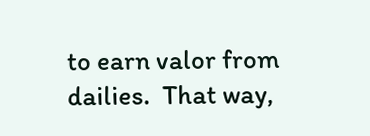to earn valor from dailies.  That way,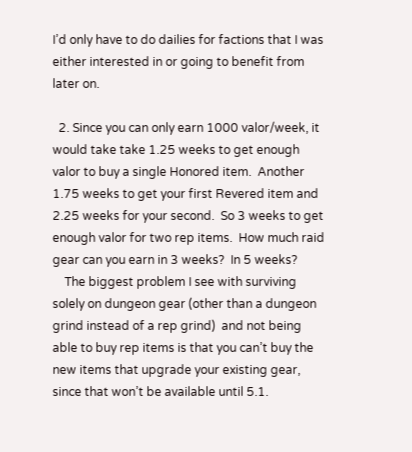I’d only have to do dailies for factions that I was either interested in or going to benefit from later on.

  2. Since you can only earn 1000 valor/week, it would take take 1.25 weeks to get enough valor to buy a single Honored item.  Another 1.75 weeks to get your first Revered item and 2.25 weeks for your second.  So 3 weeks to get enough valor for two rep items.  How much raid gear can you earn in 3 weeks?  In 5 weeks?
    The biggest problem I see with surviving solely on dungeon gear (other than a dungeon grind instead of a rep grind)  and not being able to buy rep items is that you can’t buy the new items that upgrade your existing gear, since that won’t be available until 5.1.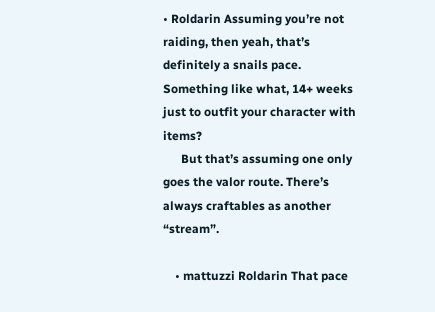• Roldarin Assuming you’re not raiding, then yeah, that’s definitely a snails pace. Something like what, 14+ weeks just to outfit your character with items?
      But that’s assuming one only goes the valor route. There’s always craftables as another “stream”.

    • mattuzzi Roldarin That pace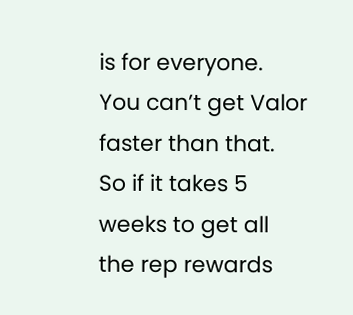is for everyone.  You can’t get Valor faster than that.  So if it takes 5 weeks to get all the rep rewards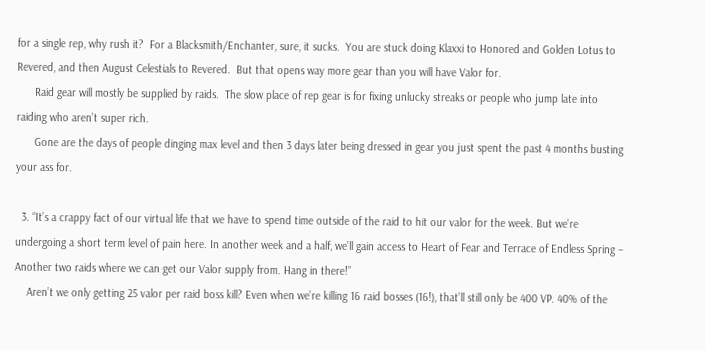for a single rep, why rush it?  For a Blacksmith/Enchanter, sure, it sucks.  You are stuck doing Klaxxi to Honored and Golden Lotus to Revered, and then August Celestials to Revered.  But that opens way more gear than you will have Valor for.
      Raid gear will mostly be supplied by raids.  The slow place of rep gear is for fixing unlucky streaks or people who jump late into raiding who aren’t super rich.
      Gone are the days of people dinging max level and then 3 days later being dressed in gear you just spent the past 4 months busting your ass for.

  3. “It’s a crappy fact of our virtual life that we have to spend time outside of the raid to hit our valor for the week. But we’re undergoing a short term level of pain here. In another week and a half, we’ll gain access to Heart of Fear and Terrace of Endless Spring – Another two raids where we can get our Valor supply from. Hang in there!”
    Aren’t we only getting 25 valor per raid boss kill? Even when we’re killing 16 raid bosses (16!), that’ll still only be 400 VP. 40% of the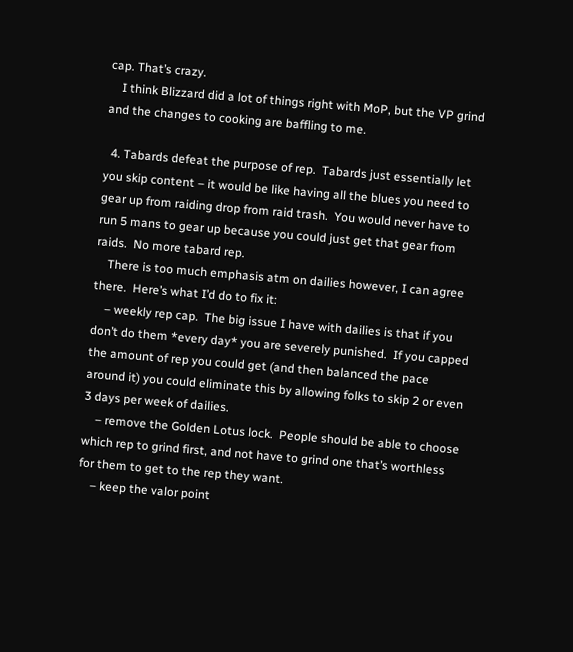cap. That’s crazy.
    I think Blizzard did a lot of things right with MoP, but the VP grind and the changes to cooking are baffling to me.

  4. Tabards defeat the purpose of rep.  Tabards just essentially let you skip content – it would be like having all the blues you need to gear up from raiding drop from raid trash.  You would never have to run 5 mans to gear up because you could just get that gear from raids.  No more tabard rep.
    There is too much emphasis atm on dailies however, I can agree there.  Here’s what I’d do to fix it:
    – weekly rep cap.  The big issue I have with dailies is that if you don’t do them *every day* you are severely punished.  If you capped the amount of rep you could get (and then balanced the pace around it) you could eliminate this by allowing folks to skip 2 or even 3 days per week of dailies.
    – remove the Golden Lotus lock.  People should be able to choose which rep to grind first, and not have to grind one that’s worthless for them to get to the rep they want.
    – keep the valor point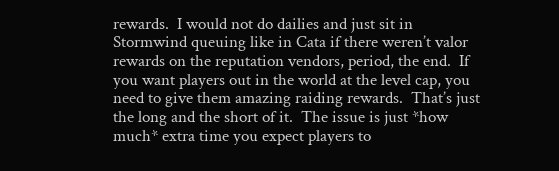rewards.  I would not do dailies and just sit in Stormwind queuing like in Cata if there weren’t valor rewards on the reputation vendors, period, the end.  If you want players out in the world at the level cap, you need to give them amazing raiding rewards.  That’s just the long and the short of it.  The issue is just *how much* extra time you expect players to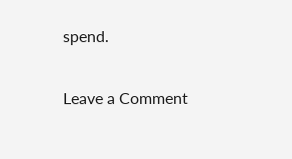spend.


Leave a Comment